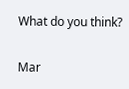What do you think?

Mar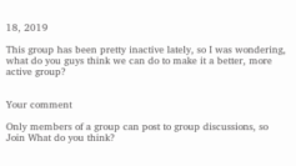18, 2019

This group has been pretty inactive lately, so I was wondering, what do you guys think we can do to make it a better, more active group?


Your comment

Only members of a group can post to group discussions, so Join What do you think?